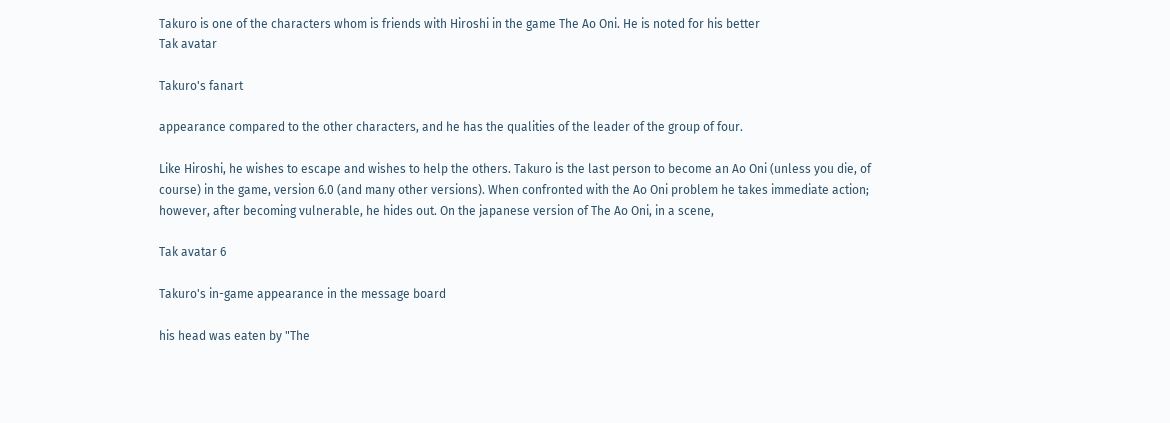Takuro is one of the characters whom is friends with Hiroshi in the game The Ao Oni. He is noted for his better
Tak avatar

Takuro's fanart

appearance compared to the other characters, and he has the qualities of the leader of the group of four.

Like Hiroshi, he wishes to escape and wishes to help the others. Takuro is the last person to become an Ao Oni (unless you die, of course) in the game, version 6.0 (and many other versions). When confronted with the Ao Oni problem he takes immediate action; however, after becoming vulnerable, he hides out. On the japanese version of The Ao Oni, in a scene,

Tak avatar 6

Takuro's in-game appearance in the message board

his head was eaten by "The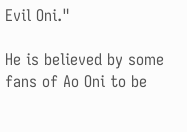Evil Oni."

He is believed by some fans of Ao Oni to be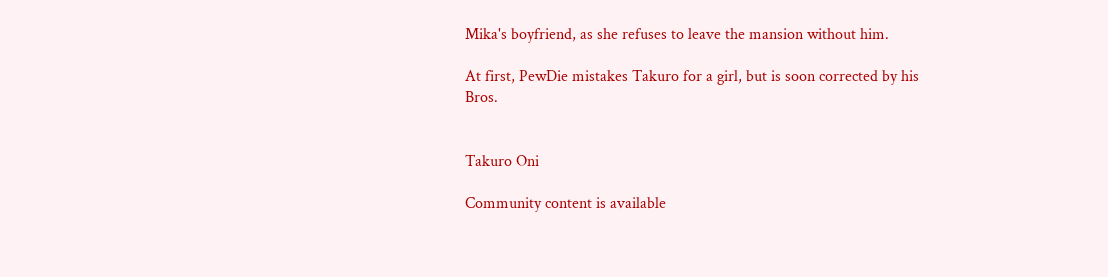Mika's boyfriend, as she refuses to leave the mansion without him.

At first, PewDie mistakes Takuro for a girl, but is soon corrected by his Bros.


Takuro Oni

Community content is available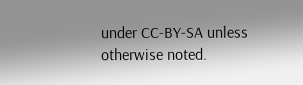under CC-BY-SA unless otherwise noted.